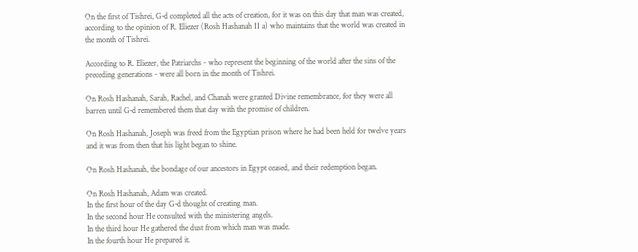On the first of Tishrei, G‑d completed all the acts of creation, for it was on this day that man was created, according to the opinion of R. Eliezer (Rosh Hashanah 11 a) who maintains that the world was created in the month of Tishrei.

According to R. Eliezer, the Patriarchs - who represent the beginning of the world after the sins of the preceding generations - were all born in the month of Tishrei.

On Rosh Hashanah, Sarah, Rachel, and Chanah were granted Divine remembrance, for they were all barren until G‑d remembered them that day with the promise of children.

On Rosh Hashanah, Joseph was freed from the Egyptian prison where he had been held for twelve years and it was from then that his light began to shine.

On Rosh Hashanah, the bondage of our ancestors in Egypt ceased, and their redemption began.

On Rosh Hashanah, Adam was created.
In the first hour of the day G‑d thought of creating man.
In the second hour He consulted with the ministering angels.
In the third hour He gathered the dust from which man was made.
In the fourth hour He prepared it.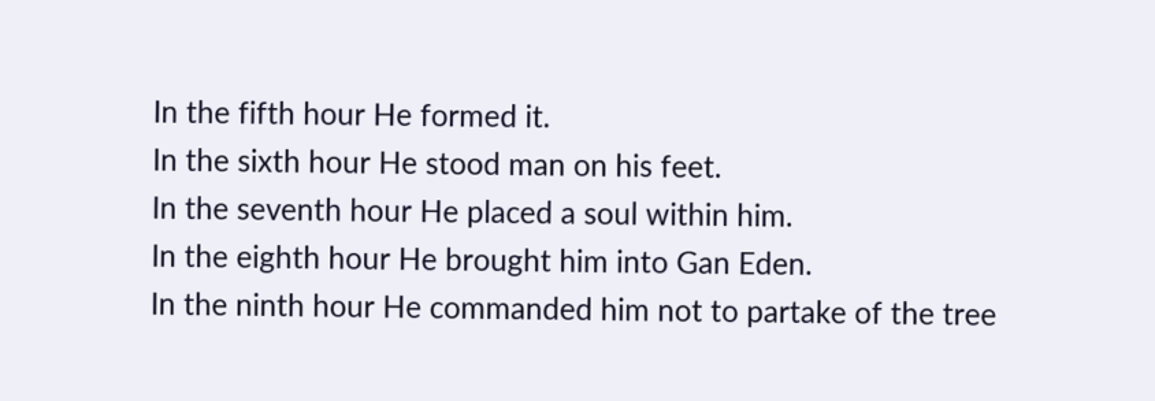In the fifth hour He formed it.
In the sixth hour He stood man on his feet.
In the seventh hour He placed a soul within him.
In the eighth hour He brought him into Gan Eden.
In the ninth hour He commanded him not to partake of the tree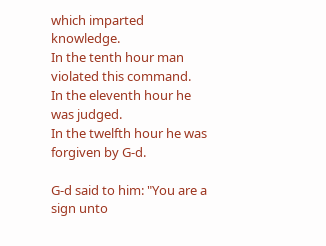which imparted knowledge.
In the tenth hour man violated this command.
In the eleventh hour he was judged.
In the twelfth hour he was forgiven by G‑d.

G‑d said to him: "You are a sign unto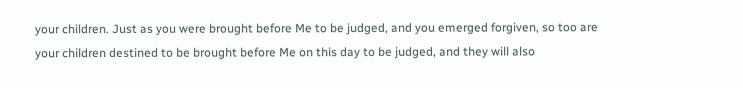your children. Just as you were brought before Me to be judged, and you emerged forgiven, so too are your children destined to be brought before Me on this day to be judged, and they will also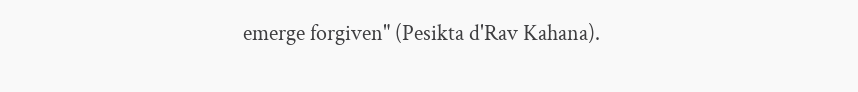emerge forgiven" (Pesikta d'Rav Kahana).